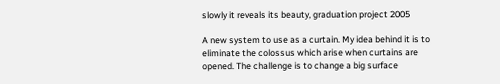slowly it reveals its beauty, graduation project 2005

A new system to use as a curtain. My idea behind it is to eliminate the colossus which arise when curtains are opened. The challenge is to change a big surface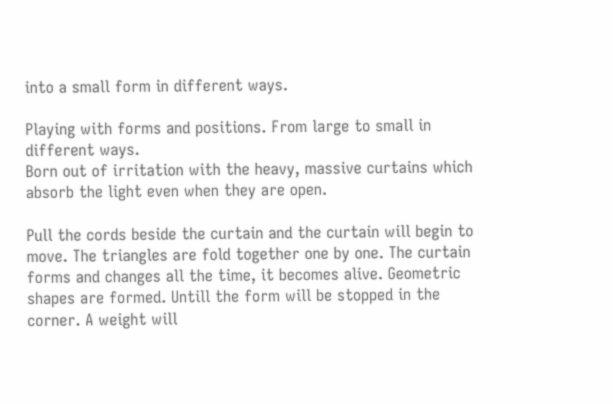into a small form in different ways.

Playing with forms and positions. From large to small in different ways.
Born out of irritation with the heavy, massive curtains which absorb the light even when they are open.

Pull the cords beside the curtain and the curtain will begin to move. The triangles are fold together one by one. The curtain forms and changes all the time, it becomes alive. Geometric shapes are formed. Untill the form will be stopped in the corner. A weight will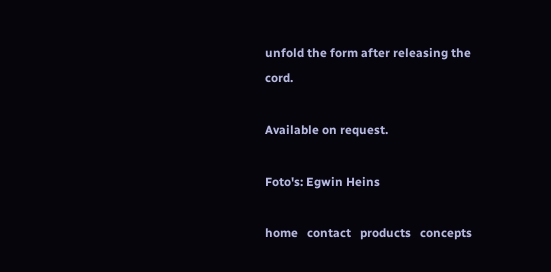unfold the form after releasing the cord.

Available on request.

Foto's: Egwin Heins

home   contact   products   concepts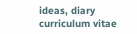ideas, diary   curriculum vitae